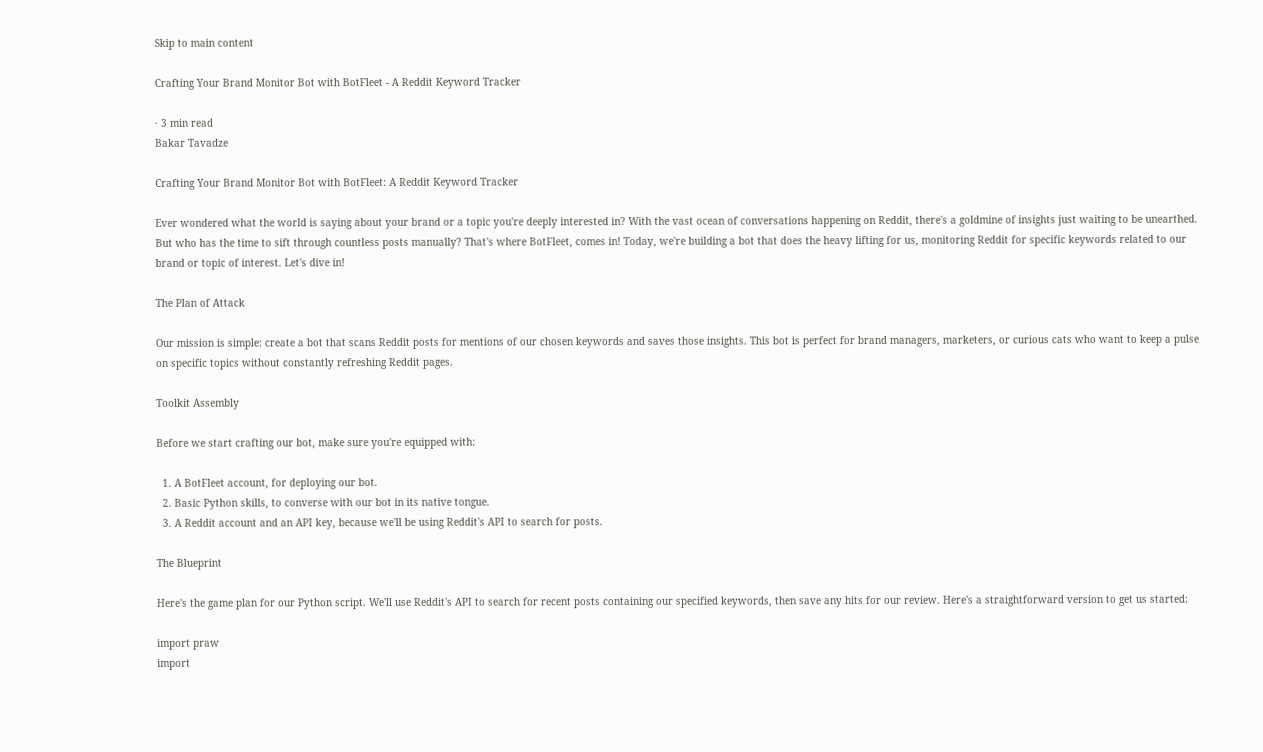Skip to main content

Crafting Your Brand Monitor Bot with BotFleet - A Reddit Keyword Tracker

· 3 min read
Bakar Tavadze

Crafting Your Brand Monitor Bot with BotFleet: A Reddit Keyword Tracker

Ever wondered what the world is saying about your brand or a topic you're deeply interested in? With the vast ocean of conversations happening on Reddit, there's a goldmine of insights just waiting to be unearthed. But who has the time to sift through countless posts manually? That's where BotFleet, comes in! Today, we're building a bot that does the heavy lifting for us, monitoring Reddit for specific keywords related to our brand or topic of interest. Let's dive in!

The Plan of Attack

Our mission is simple: create a bot that scans Reddit posts for mentions of our chosen keywords and saves those insights. This bot is perfect for brand managers, marketers, or curious cats who want to keep a pulse on specific topics without constantly refreshing Reddit pages.

Toolkit Assembly

Before we start crafting our bot, make sure you're equipped with:

  1. A BotFleet account, for deploying our bot.
  2. Basic Python skills, to converse with our bot in its native tongue.
  3. A Reddit account and an API key, because we'll be using Reddit's API to search for posts.

The Blueprint

Here's the game plan for our Python script. We'll use Reddit's API to search for recent posts containing our specified keywords, then save any hits for our review. Here's a straightforward version to get us started:

import praw
import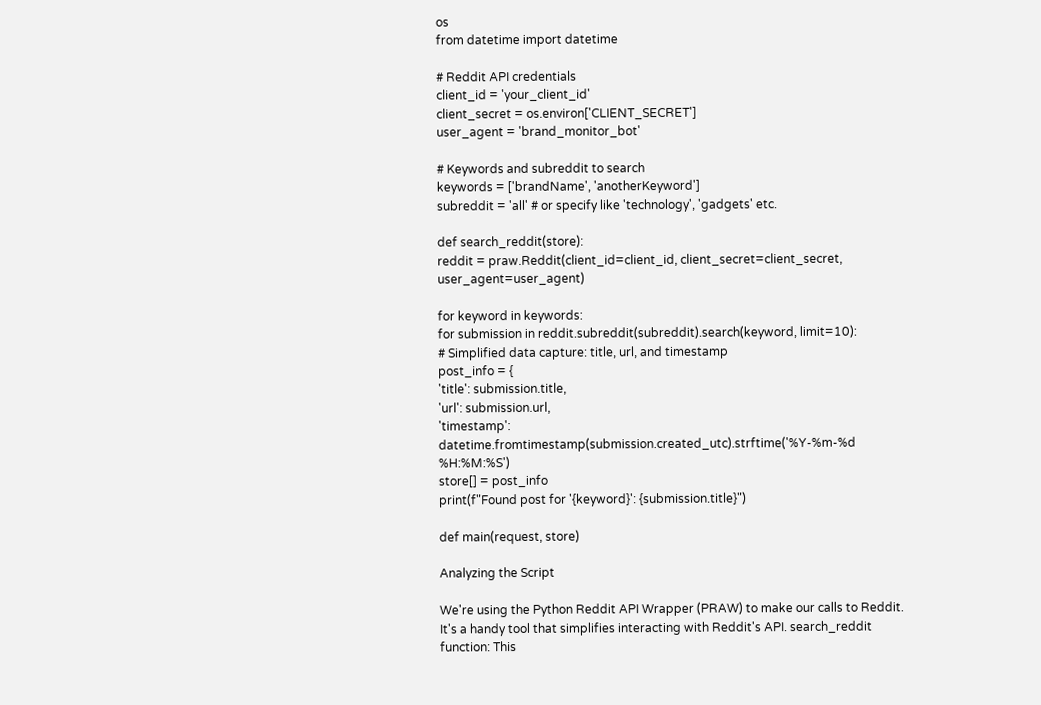os
from datetime import datetime

# Reddit API credentials
client_id = 'your_client_id'
client_secret = os.environ['CLIENT_SECRET']
user_agent = 'brand_monitor_bot'

# Keywords and subreddit to search
keywords = ['brandName', 'anotherKeyword']
subreddit = 'all' # or specify like 'technology', 'gadgets' etc.

def search_reddit(store):
reddit = praw.Reddit(client_id=client_id, client_secret=client_secret, user_agent=user_agent)

for keyword in keywords:
for submission in reddit.subreddit(subreddit).search(keyword, limit=10):
# Simplified data capture: title, url, and timestamp
post_info = {
'title': submission.title,
'url': submission.url,
'timestamp': datetime.fromtimestamp(submission.created_utc).strftime('%Y-%m-%d %H:%M:%S')
store[] = post_info
print(f"Found post for '{keyword}': {submission.title}")

def main(request, store)

Analyzing the Script

We're using the Python Reddit API Wrapper (PRAW) to make our calls to Reddit. It's a handy tool that simplifies interacting with Reddit's API. search_reddit function: This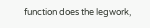function does the legwork,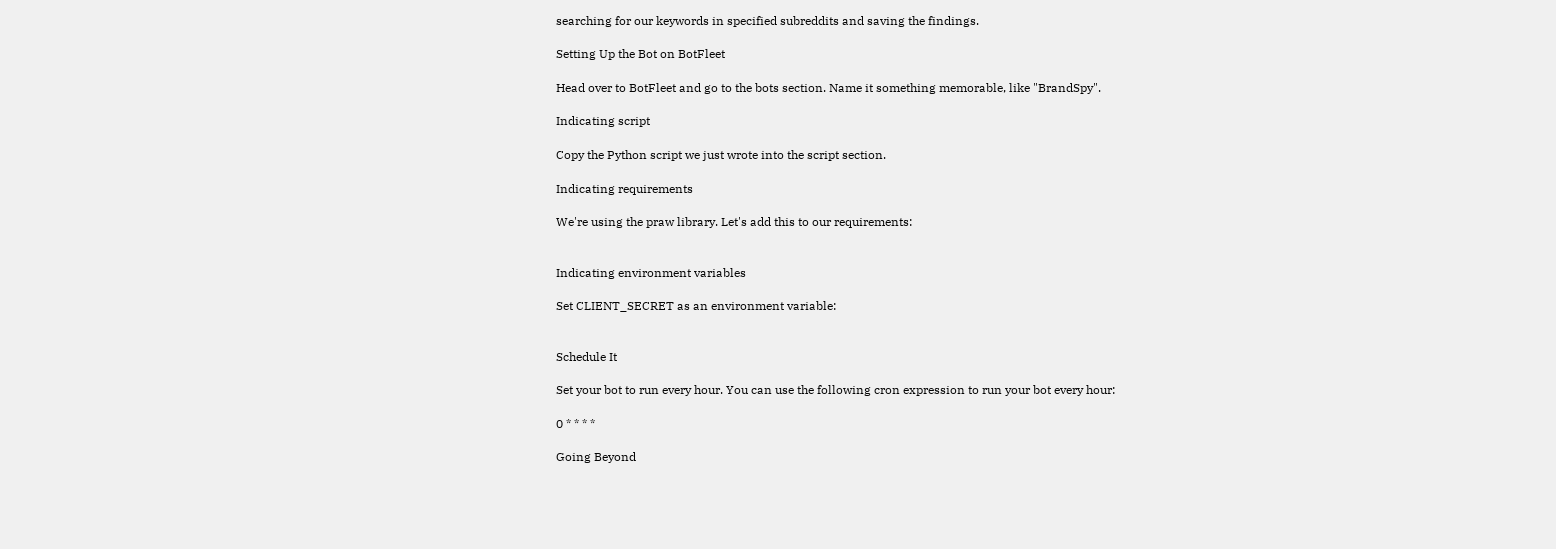searching for our keywords in specified subreddits and saving the findings.

Setting Up the Bot on BotFleet

Head over to BotFleet and go to the bots section. Name it something memorable, like "BrandSpy".

Indicating script

Copy the Python script we just wrote into the script section.

Indicating requirements

We're using the praw library. Let's add this to our requirements:


Indicating environment variables

Set CLIENT_SECRET as an environment variable:


Schedule It

Set your bot to run every hour. You can use the following cron expression to run your bot every hour:

0 * * * *

Going Beyond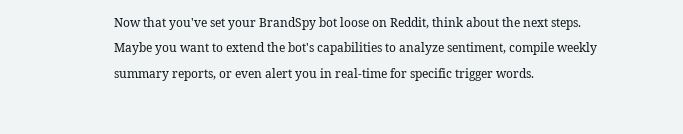Now that you've set your BrandSpy bot loose on Reddit, think about the next steps. Maybe you want to extend the bot's capabilities to analyze sentiment, compile weekly summary reports, or even alert you in real-time for specific trigger words.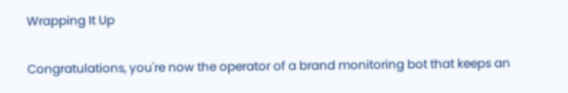Wrapping It Up

Congratulations, you're now the operator of a brand monitoring bot that keeps an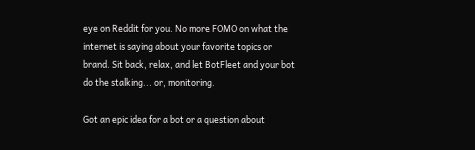eye on Reddit for you. No more FOMO on what the internet is saying about your favorite topics or brand. Sit back, relax, and let BotFleet and your bot do the stalking... or, monitoring.

Got an epic idea for a bot or a question about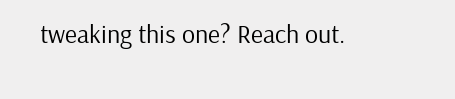tweaking this one? Reach out.